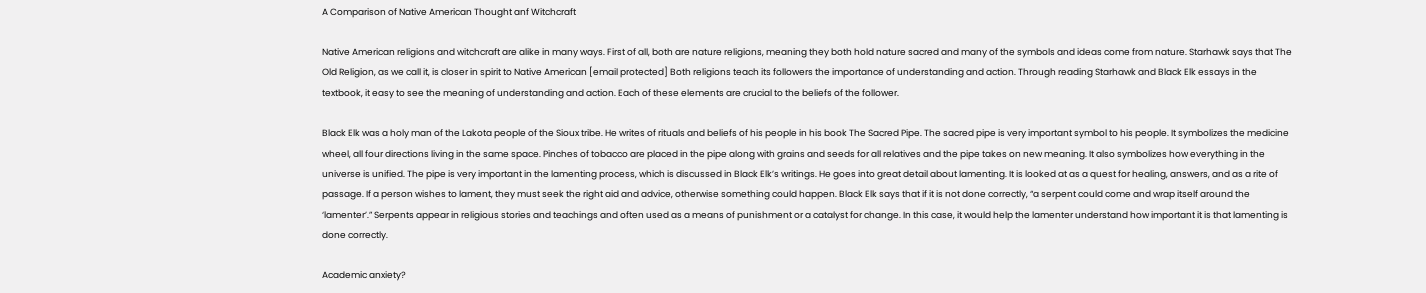A Comparison of Native American Thought anf Witchcraft

Native American religions and witchcraft are alike in many ways. First of all, both are nature religions, meaning they both hold nature sacred and many of the symbols and ideas come from nature. Starhawk says that The Old Religion, as we call it, is closer in spirit to Native American [email protected] Both religions teach its followers the importance of understanding and action. Through reading Starhawk and Black Elk essays in the textbook, it easy to see the meaning of understanding and action. Each of these elements are crucial to the beliefs of the follower.

Black Elk was a holy man of the Lakota people of the Sioux tribe. He writes of rituals and beliefs of his people in his book The Sacred Pipe. The sacred pipe is very important symbol to his people. It symbolizes the medicine wheel, all four directions living in the same space. Pinches of tobacco are placed in the pipe along with grains and seeds for all relatives and the pipe takes on new meaning. It also symbolizes how everything in the universe is unified. The pipe is very important in the lamenting process, which is discussed in Black Elk’s writings. He goes into great detail about lamenting. It is looked at as a quest for healing, answers, and as a rite of passage. If a person wishes to lament, they must seek the right aid and advice, otherwise something could happen. Black Elk says that if it is not done correctly, “a serpent could come and wrap itself around the ‘lamenter’.” Serpents appear in religious stories and teachings and often used as a means of punishment or a catalyst for change. In this case, it would help the lamenter understand how important it is that lamenting is done correctly.

Academic anxiety?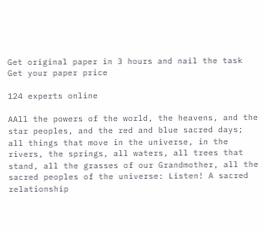Get original paper in 3 hours and nail the task
Get your paper price

124 experts online

AAll the powers of the world, the heavens, and the star peoples, and the red and blue sacred days; all things that move in the universe, in the rivers, the springs, all waters, all trees that stand, all the grasses of our Grandmother, all the sacred peoples of the universe: Listen! A sacred relationship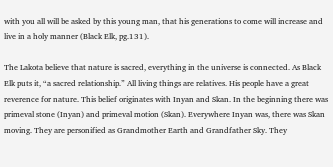with you all will be asked by this young man, that his generations to come will increase and live in a holy manner (Black Elk, pg.131).

The Lakota believe that nature is sacred, everything in the universe is connected. As Black Elk puts it, “a sacred relationship.” All living things are relatives. His people have a great reverence for nature. This belief originates with Inyan and Skan. In the beginning there was primeval stone (Inyan) and primeval motion (Skan). Everywhere Inyan was, there was Skan moving. They are personified as Grandmother Earth and Grandfather Sky. They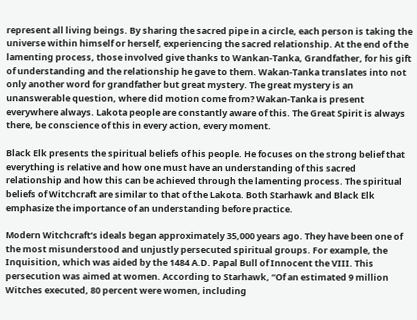represent all living beings. By sharing the sacred pipe in a circle, each person is taking the universe within himself or herself, experiencing the sacred relationship. At the end of the lamenting process, those involved give thanks to Wankan-Tanka, Grandfather, for his gift of understanding and the relationship he gave to them. Wakan-Tanka translates into not only another word for grandfather but great mystery. The great mystery is an unanswerable question, where did motion come from? Wakan-Tanka is present everywhere always. Lakota people are constantly aware of this. The Great Spirit is always there, be conscience of this in every action, every moment.

Black Elk presents the spiritual beliefs of his people. He focuses on the strong belief that everything is relative and how one must have an understanding of this sacred relationship and how this can be achieved through the lamenting process. The spiritual beliefs of Witchcraft are similar to that of the Lakota. Both Starhawk and Black Elk emphasize the importance of an understanding before practice.

Modern Witchcraft’s ideals began approximately 35,000 years ago. They have been one of the most misunderstood and unjustly persecuted spiritual groups. For example, the Inquisition, which was aided by the 1484 A.D. Papal Bull of Innocent the VIII. This persecution was aimed at women. According to Starhawk, “Of an estimated 9 million Witches executed, 80 percent were women, including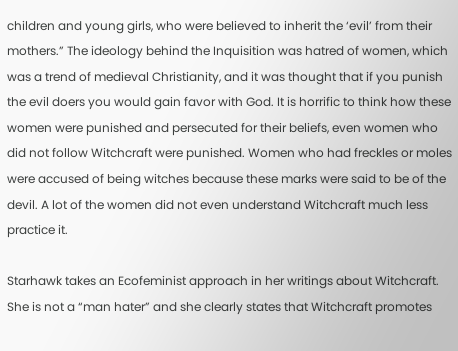children and young girls, who were believed to inherit the ‘evil’ from their mothers.” The ideology behind the Inquisition was hatred of women, which was a trend of medieval Christianity, and it was thought that if you punish the evil doers you would gain favor with God. It is horrific to think how these women were punished and persecuted for their beliefs, even women who did not follow Witchcraft were punished. Women who had freckles or moles were accused of being witches because these marks were said to be of the devil. A lot of the women did not even understand Witchcraft much less practice it.

Starhawk takes an Ecofeminist approach in her writings about Witchcraft. She is not a “man hater” and she clearly states that Witchcraft promotes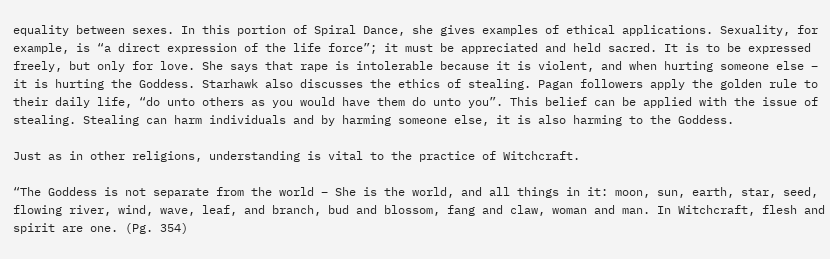equality between sexes. In this portion of Spiral Dance, she gives examples of ethical applications. Sexuality, for example, is “a direct expression of the life force”; it must be appreciated and held sacred. It is to be expressed freely, but only for love. She says that rape is intolerable because it is violent, and when hurting someone else – it is hurting the Goddess. Starhawk also discusses the ethics of stealing. Pagan followers apply the golden rule to their daily life, “do unto others as you would have them do unto you”. This belief can be applied with the issue of stealing. Stealing can harm individuals and by harming someone else, it is also harming to the Goddess.

Just as in other religions, understanding is vital to the practice of Witchcraft.

“The Goddess is not separate from the world – She is the world, and all things in it: moon, sun, earth, star, seed, flowing river, wind, wave, leaf, and branch, bud and blossom, fang and claw, woman and man. In Witchcraft, flesh and spirit are one. (Pg. 354)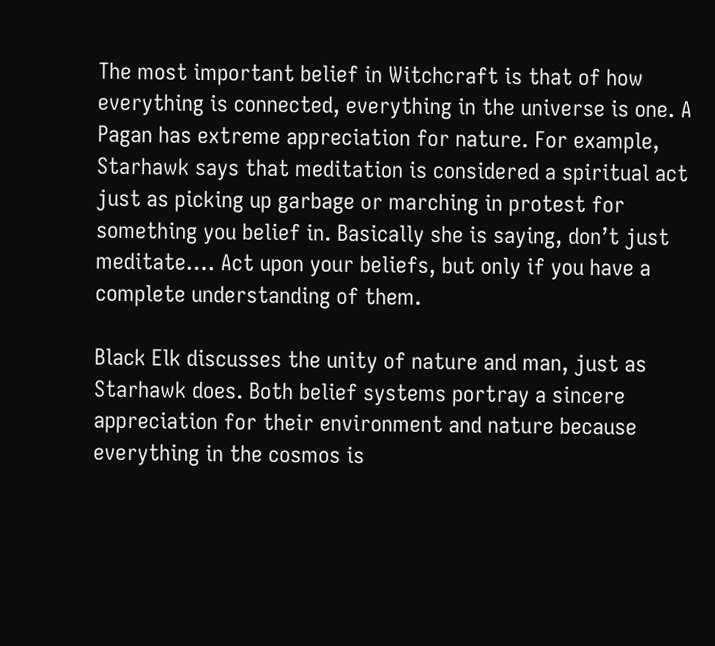The most important belief in Witchcraft is that of how everything is connected, everything in the universe is one. A Pagan has extreme appreciation for nature. For example, Starhawk says that meditation is considered a spiritual act just as picking up garbage or marching in protest for something you belief in. Basically she is saying, don’t just meditate…. Act upon your beliefs, but only if you have a complete understanding of them.

Black Elk discusses the unity of nature and man, just as Starhawk does. Both belief systems portray a sincere appreciation for their environment and nature because everything in the cosmos is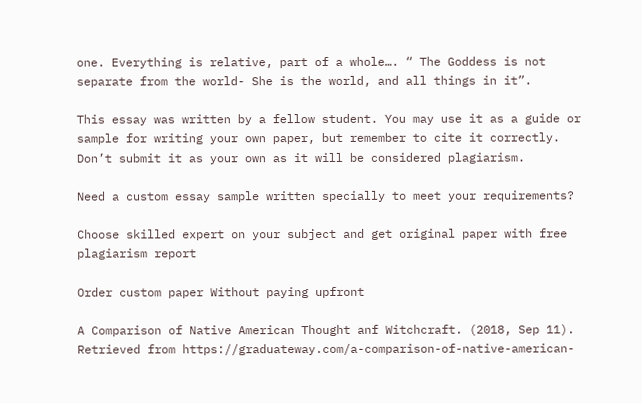one. Everything is relative, part of a whole…. “ The Goddess is not separate from the world- She is the world, and all things in it”.

This essay was written by a fellow student. You may use it as a guide or sample for writing your own paper, but remember to cite it correctly. Don’t submit it as your own as it will be considered plagiarism.

Need a custom essay sample written specially to meet your requirements?

Choose skilled expert on your subject and get original paper with free plagiarism report

Order custom paper Without paying upfront

A Comparison of Native American Thought anf Witchcraft. (2018, Sep 11). Retrieved from https://graduateway.com/a-comparison-of-native-american-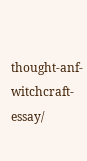thought-anf-witchcraft-essay/